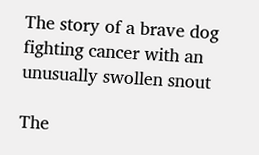The story of a brave dog fighting cancer with an unusually swollen snout

The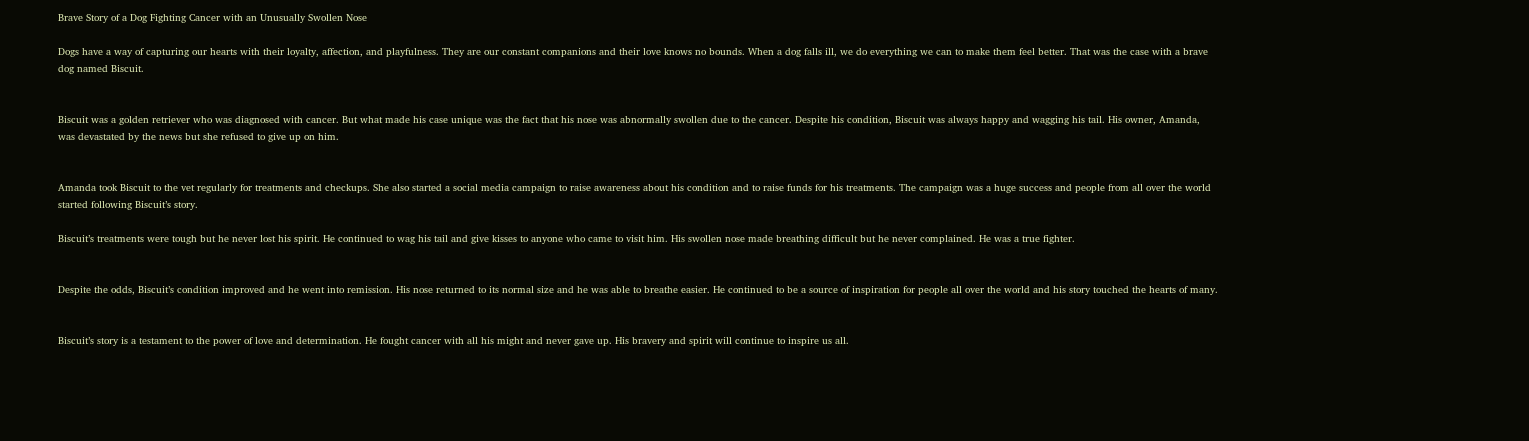Brave Story of a Dog Fighting Cancer with an Unusually Swollen Nose

Dogs have a way of capturing our hearts with their loyalty, affection, and playfulness. They are our constant companions and their love knows no bounds. When a dog falls ill, we do everything we can to make them feel better. That was the case with a brave dog named Biscuit.


Biscuit was a golden retriever who was diagnosed with cancer. But what made his case unique was the fact that his nose was abnormally swollen due to the cancer. Despite his condition, Biscuit was always happy and wagging his tail. His owner, Amanda, was devastated by the news but she refused to give up on him.


Amanda took Biscuit to the vet regularly for treatments and checkups. She also started a social media campaign to raise awareness about his condition and to raise funds for his treatments. The campaign was a huge success and people from all over the world started following Biscuit’s story.

Biscuit’s treatments were tough but he never lost his spirit. He continued to wag his tail and give kisses to anyone who came to visit him. His swollen nose made breathing difficult but he never complained. He was a true fighter.


Despite the odds, Biscuit’s condition improved and he went into remission. His nose returned to its normal size and he was able to breathe easier. He continued to be a source of inspiration for people all over the world and his story touched the hearts of many.


Biscuit’s story is a testament to the power of love and determination. He fought cancer with all his might and never gave up. His bravery and spirit will continue to inspire us all.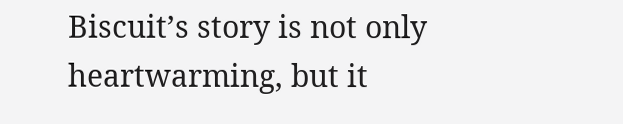Biscuit’s story is not only heartwarming, but it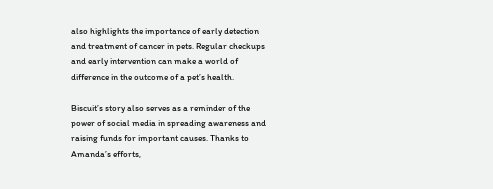also highlights the importance of early detection and treatment of cancer in pets. Regular checkups and early intervention can make a world of difference in the outcome of a pet’s health.

Biscuit’s story also serves as a reminder of the power of social media in spreading awareness and raising funds for important causes. Thanks to Amanda’s efforts,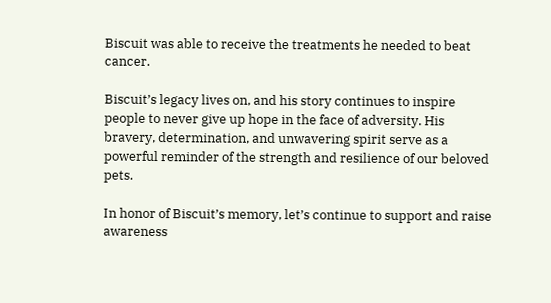Biscuit was able to receive the treatments he needed to beat cancer.

Biscuit’s legacy lives on, and his story continues to inspire people to never give up hope in the face of adversity. His bravery, determination, and unwavering spirit serve as a powerful reminder of the strength and resilience of our beloved pets.

In honor of Biscuit’s memory, let’s continue to support and raise awareness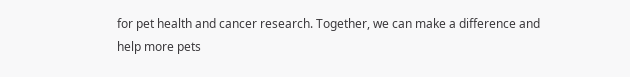for pet health and cancer research. Together, we can make a difference and help more pets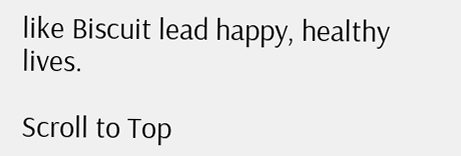like Biscuit lead happy, healthy lives.

Scroll to Top